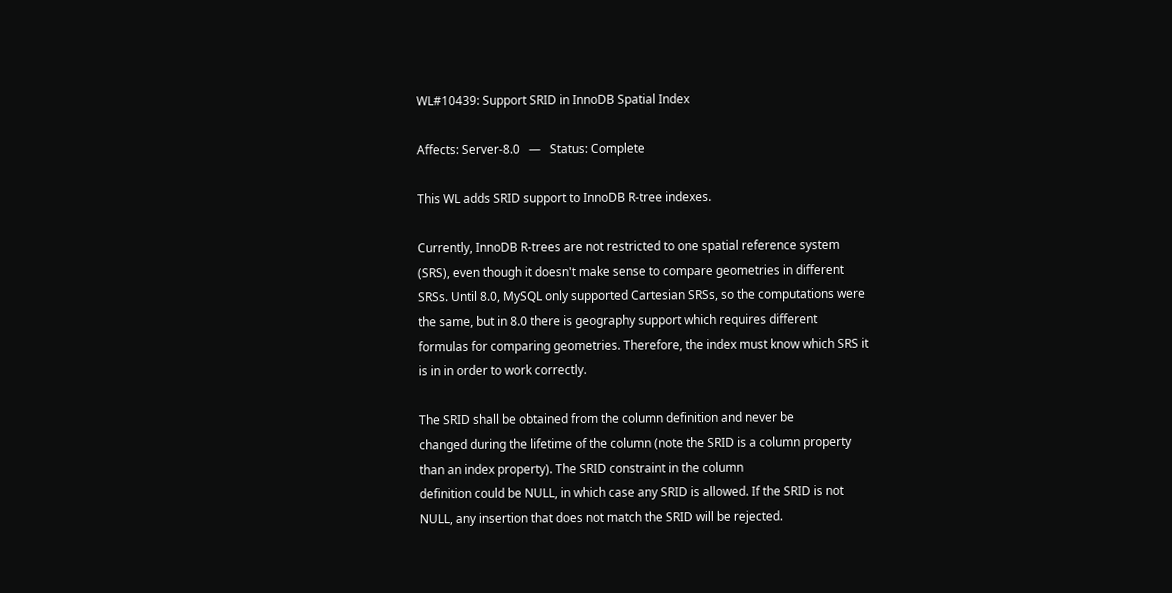WL#10439: Support SRID in InnoDB Spatial Index

Affects: Server-8.0   —   Status: Complete

This WL adds SRID support to InnoDB R-tree indexes.

Currently, InnoDB R-trees are not restricted to one spatial reference system
(SRS), even though it doesn't make sense to compare geometries in different
SRSs. Until 8.0, MySQL only supported Cartesian SRSs, so the computations were
the same, but in 8.0 there is geography support which requires different
formulas for comparing geometries. Therefore, the index must know which SRS it
is in in order to work correctly.

The SRID shall be obtained from the column definition and never be
changed during the lifetime of the column (note the SRID is a column property
than an index property). The SRID constraint in the column
definition could be NULL, in which case any SRID is allowed. If the SRID is not
NULL, any insertion that does not match the SRID will be rejected.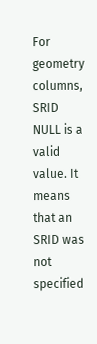For geometry columns, SRID NULL is a valid value. It means that an SRID was not
specified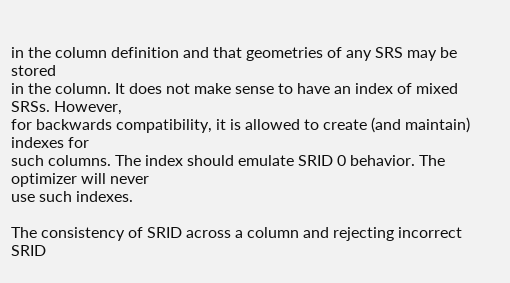in the column definition and that geometries of any SRS may be stored
in the column. It does not make sense to have an index of mixed SRSs. However,
for backwards compatibility, it is allowed to create (and maintain) indexes for
such columns. The index should emulate SRID 0 behavior. The optimizer will never
use such indexes.

The consistency of SRID across a column and rejecting incorrect SRID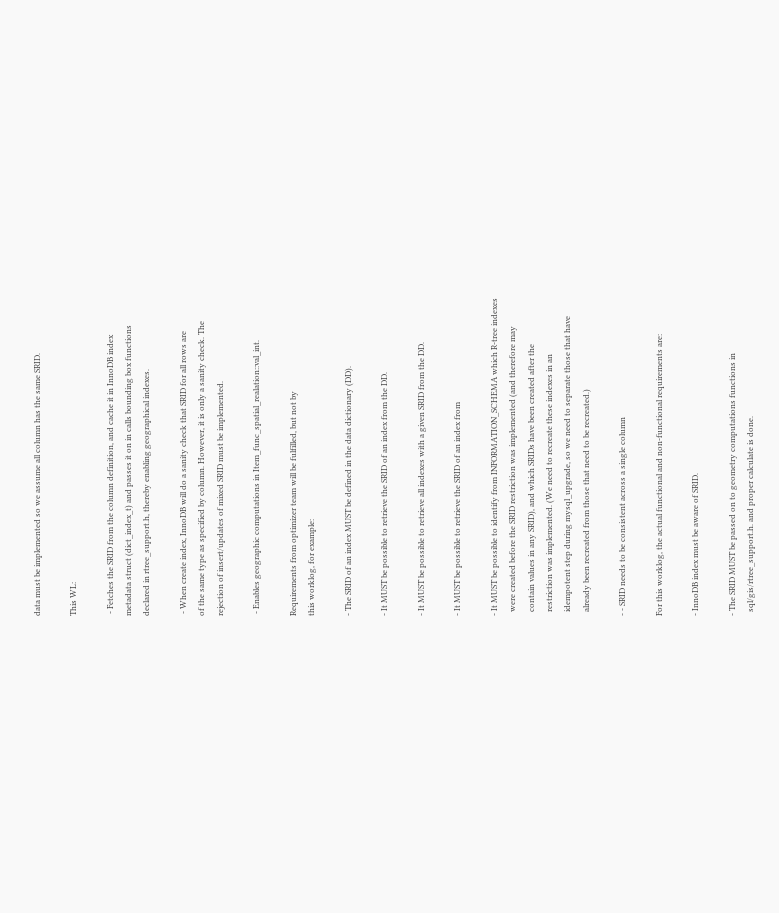data must be implemented so we assume all column has the same SRID.

This WL:

 - Fetches the SRID from the column definition, and cache it in InnoDB index
metadata struct (dict_index_t) and passes it on in calls bounding box functions
declared in rtree_support.h, thereby enabling geographical indexes.

 - When create index, InnoDB will do a sanity check that SRID for all rows are
of the same type as specified by column. However, it is only a sanity check. The
rejection of insert/updates of mixed SRID must be implemented.

 - Enables geographic computations in Item_func_spatial_realation::val_int.

Requirements from optimizer team will be fulfilled, but not by
this worklog, for example:

- The SRID of an index MUST be defined in the data dictionary (DD).

- It MUST be possible to retrieve the SRID of an index from the DD.

- It MUST be possible to retrieve all indexes with a given SRID from the DD.

- It MUST be possible to retrieve the SRID of an index from

- It MUST be possible to identify from INFORMATION_SCHEMA which R-tree indexes
  were created before the SRID restriction was implemented (and therefore may
  contain values in any SRID), and which SRIDs have been created after the
  restriction was implemented. (We need to recreate these indexes in an
  idempotent step during mysql_upgrade, so we need to separate those that have
  already been recreated from those that need to be recreated.)

- - SRID needs to be consistent across a single column

For this worklog, the actual functional and non-functional requirements are:

- InnoDB index must be aware of SRID.

- The SRID MUST be passed on to geometry computations functions in
  sql/gis/rtree_support.h. and proper calculate is done.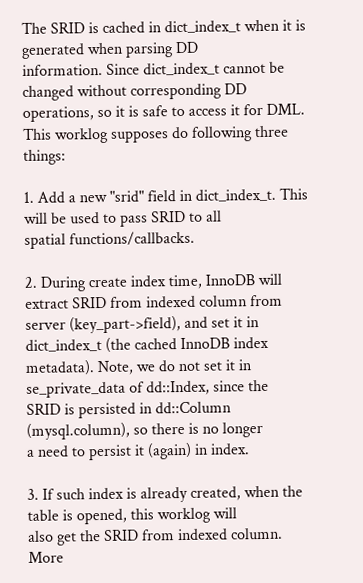The SRID is cached in dict_index_t when it is generated when parsing DD
information. Since dict_index_t cannot be changed without corresponding DD
operations, so it is safe to access it for DML.
This worklog supposes do following three things:

1. Add a new "srid" field in dict_index_t. This will be used to pass SRID to all
spatial functions/callbacks.

2. During create index time, InnoDB will extract SRID from indexed column from
server (key_part->field), and set it in dict_index_t (the cached InnoDB index
metadata). Note, we do not set it in se_private_data of dd::Index, since the
SRID is persisted in dd::Column (mysql.column), so there is no longer
a need to persist it (again) in index.

3. If such index is already created, when the table is opened, this worklog will
also get the SRID from indexed column. More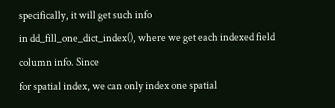specifically, it will get such info
in dd_fill_one_dict_index(), where we get each indexed field column info. Since
for spatial index, we can only index one spatial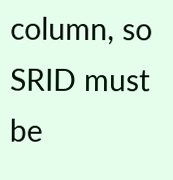column, so SRID must be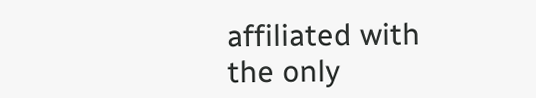affiliated with the only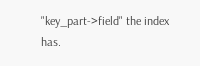"key_part->field" the index has.